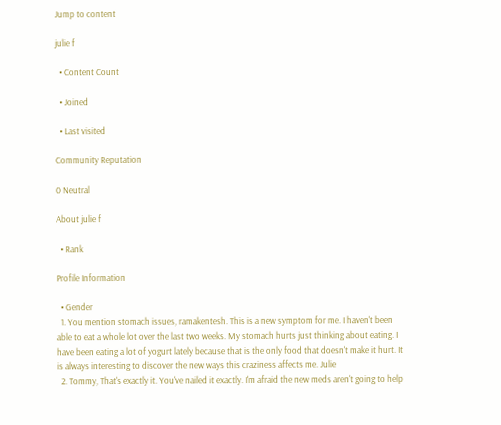Jump to content

julie f

  • Content Count

  • Joined

  • Last visited

Community Reputation

0 Neutral

About julie f

  • Rank

Profile Information

  • Gender
  1. You mention stomach issues, ramakentesh. This is a new symptom for me. I haven't been able to eat a whole lot over the last two weeks. My stomach hurts just thinking about eating. I have been eating a lot of yogurt lately because that is the only food that doesn't make it hurt. It is always interesting to discover the new ways this craziness affects me. Julie
  2. Tommy, That's exactly it. You've nailed it exactly. I'm afraid the new meds aren't going to help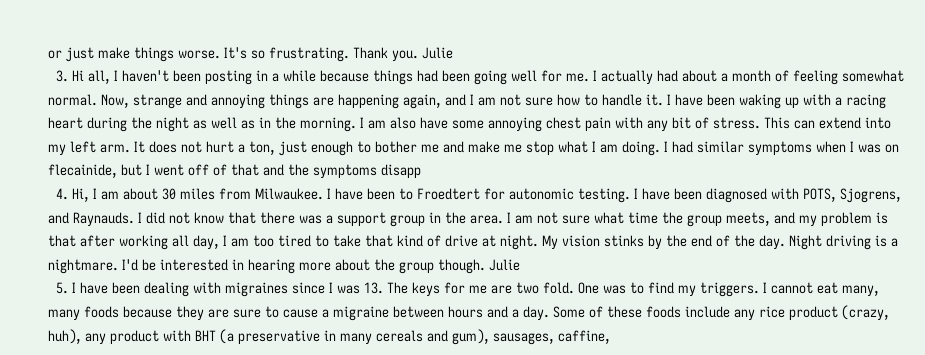or just make things worse. It's so frustrating. Thank you. Julie
  3. Hi all, I haven't been posting in a while because things had been going well for me. I actually had about a month of feeling somewhat normal. Now, strange and annoying things are happening again, and I am not sure how to handle it. I have been waking up with a racing heart during the night as well as in the morning. I am also have some annoying chest pain with any bit of stress. This can extend into my left arm. It does not hurt a ton, just enough to bother me and make me stop what I am doing. I had similar symptoms when I was on flecainide, but I went off of that and the symptoms disapp
  4. Hi, I am about 30 miles from Milwaukee. I have been to Froedtert for autonomic testing. I have been diagnosed with POTS, Sjogrens, and Raynauds. I did not know that there was a support group in the area. I am not sure what time the group meets, and my problem is that after working all day, I am too tired to take that kind of drive at night. My vision stinks by the end of the day. Night driving is a nightmare. I'd be interested in hearing more about the group though. Julie
  5. I have been dealing with migraines since I was 13. The keys for me are two fold. One was to find my triggers. I cannot eat many, many foods because they are sure to cause a migraine between hours and a day. Some of these foods include any rice product (crazy, huh), any product with BHT (a preservative in many cereals and gum), sausages, caffine,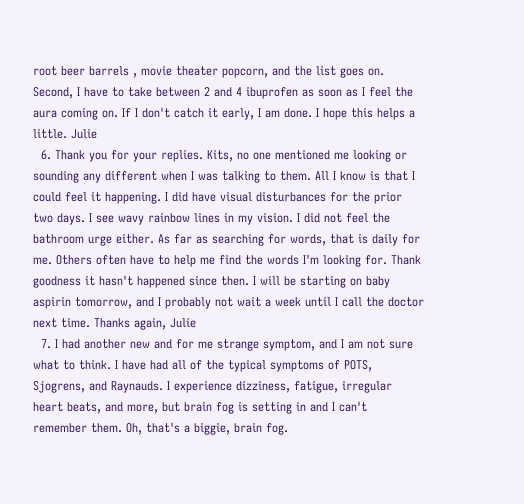root beer barrels , movie theater popcorn, and the list goes on. Second, I have to take between 2 and 4 ibuprofen as soon as I feel the aura coming on. If I don't catch it early, I am done. I hope this helps a little. Julie
  6. Thank you for your replies. Kits, no one mentioned me looking or sounding any different when I was talking to them. All I know is that I could feel it happening. I did have visual disturbances for the prior two days. I see wavy rainbow lines in my vision. I did not feel the bathroom urge either. As far as searching for words, that is daily for me. Others often have to help me find the words I'm looking for. Thank goodness it hasn't happened since then. I will be starting on baby aspirin tomorrow, and I probably not wait a week until I call the doctor next time. Thanks again, Julie
  7. I had another new and for me strange symptom, and I am not sure what to think. I have had all of the typical symptoms of POTS, Sjogrens, and Raynauds. I experience dizziness, fatigue, irregular heart beats, and more, but brain fog is setting in and I can't remember them. Oh, that's a biggie, brain fog.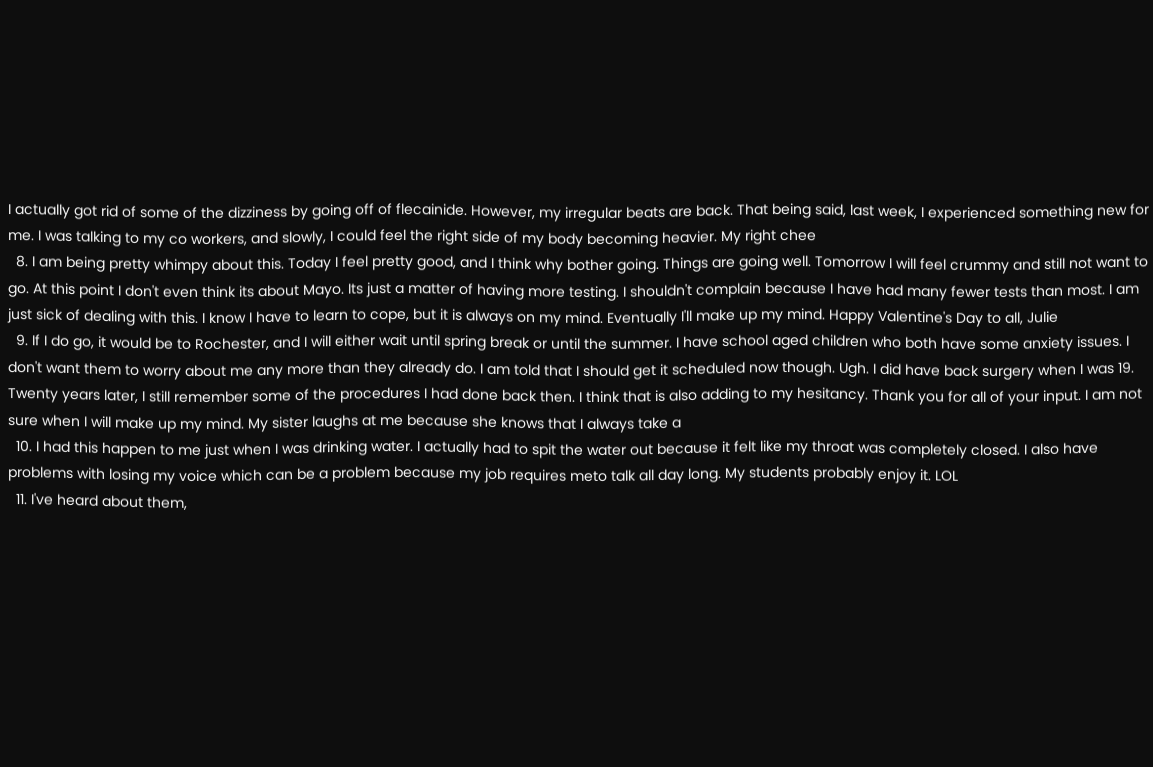I actually got rid of some of the dizziness by going off of flecainide. However, my irregular beats are back. That being said, last week, I experienced something new for me. I was talking to my co workers, and slowly, I could feel the right side of my body becoming heavier. My right chee
  8. I am being pretty whimpy about this. Today I feel pretty good, and I think why bother going. Things are going well. Tomorrow I will feel crummy and still not want to go. At this point I don't even think its about Mayo. Its just a matter of having more testing. I shouldn't complain because I have had many fewer tests than most. I am just sick of dealing with this. I know I have to learn to cope, but it is always on my mind. Eventually I'll make up my mind. Happy Valentine's Day to all, Julie
  9. If I do go, it would be to Rochester, and I will either wait until spring break or until the summer. I have school aged children who both have some anxiety issues. I don't want them to worry about me any more than they already do. I am told that I should get it scheduled now though. Ugh. I did have back surgery when I was 19. Twenty years later, I still remember some of the procedures I had done back then. I think that is also adding to my hesitancy. Thank you for all of your input. I am not sure when I will make up my mind. My sister laughs at me because she knows that I always take a
  10. I had this happen to me just when I was drinking water. I actually had to spit the water out because it felt like my throat was completely closed. I also have problems with losing my voice which can be a problem because my job requires meto talk all day long. My students probably enjoy it. LOL
  11. I've heard about them,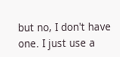but no, I don't have one. I just use a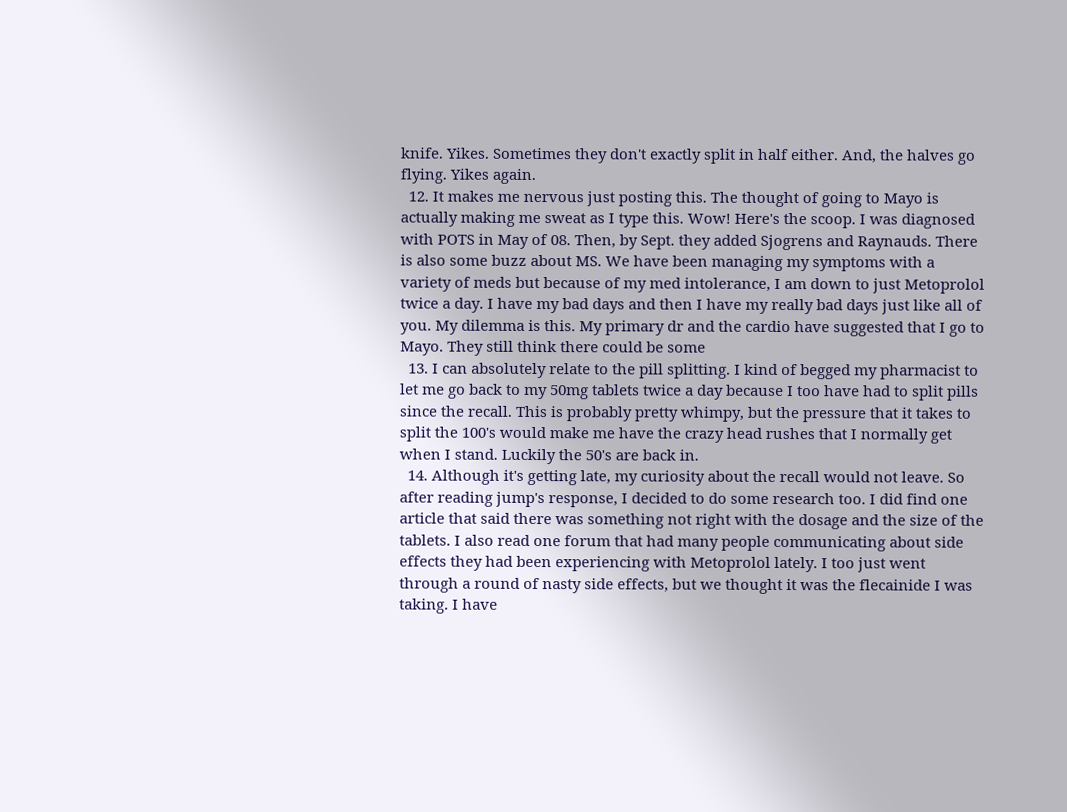knife. Yikes. Sometimes they don't exactly split in half either. And, the halves go flying. Yikes again.
  12. It makes me nervous just posting this. The thought of going to Mayo is actually making me sweat as I type this. Wow! Here's the scoop. I was diagnosed with POTS in May of 08. Then, by Sept. they added Sjogrens and Raynauds. There is also some buzz about MS. We have been managing my symptoms with a variety of meds but because of my med intolerance, I am down to just Metoprolol twice a day. I have my bad days and then I have my really bad days just like all of you. My dilemma is this. My primary dr and the cardio have suggested that I go to Mayo. They still think there could be some
  13. I can absolutely relate to the pill splitting. I kind of begged my pharmacist to let me go back to my 50mg tablets twice a day because I too have had to split pills since the recall. This is probably pretty whimpy, but the pressure that it takes to split the 100's would make me have the crazy head rushes that I normally get when I stand. Luckily the 50's are back in.
  14. Although it's getting late, my curiosity about the recall would not leave. So after reading jump's response, I decided to do some research too. I did find one article that said there was something not right with the dosage and the size of the tablets. I also read one forum that had many people communicating about side effects they had been experiencing with Metoprolol lately. I too just went through a round of nasty side effects, but we thought it was the flecainide I was taking. I have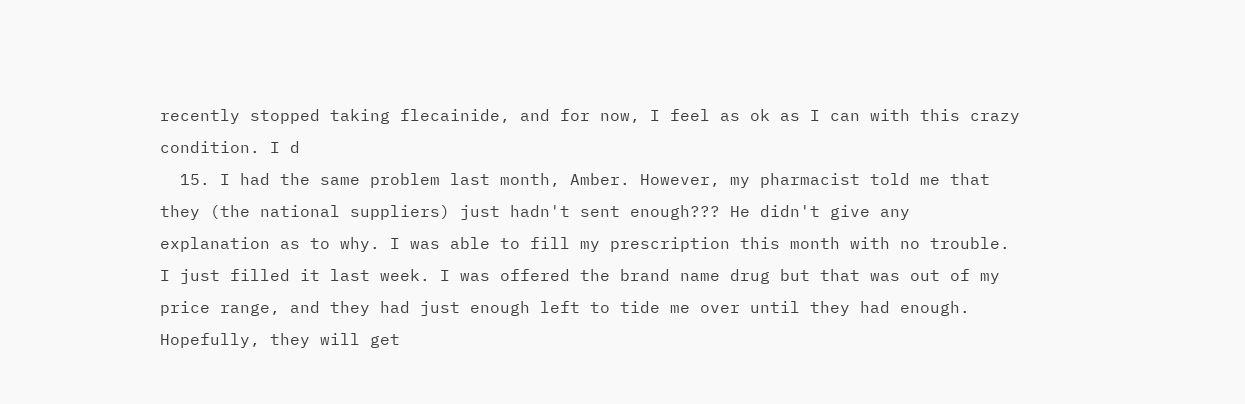recently stopped taking flecainide, and for now, I feel as ok as I can with this crazy condition. I d
  15. I had the same problem last month, Amber. However, my pharmacist told me that they (the national suppliers) just hadn't sent enough??? He didn't give any explanation as to why. I was able to fill my prescription this month with no trouble. I just filled it last week. I was offered the brand name drug but that was out of my price range, and they had just enough left to tide me over until they had enough. Hopefully, they will get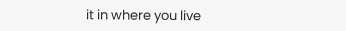it in where you live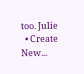too. Julie
  • Create New...